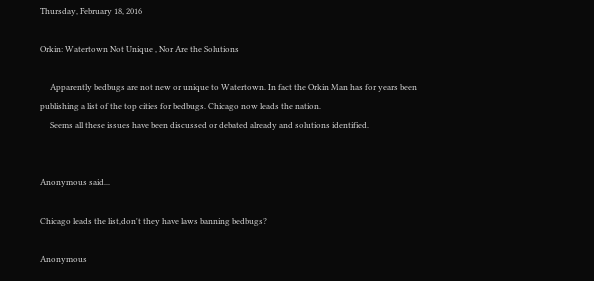Thursday, February 18, 2016

Orkin: Watertown Not Unique , Nor Are the Solutions

     Apparently bedbugs are not new or unique to Watertown. In fact the Orkin Man has for years been publishing a list of the top cities for bedbugs. Chicago now leads the nation.
     Seems all these issues have been discussed or debated already and solutions identified.


Anonymous said...

Chicago leads the list,don't they have laws banning bedbugs?

Anonymous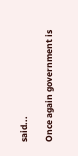said...

Once again government is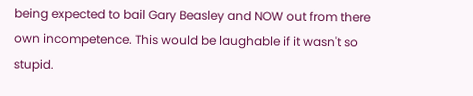being expected to bail Gary Beasley and NOW out from there own incompetence. This would be laughable if it wasn't so stupid.